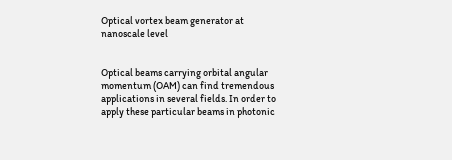Optical vortex beam generator at nanoscale level


Optical beams carrying orbital angular momentum (OAM) can find tremendous applications in several fields. In order to apply these particular beams in photonic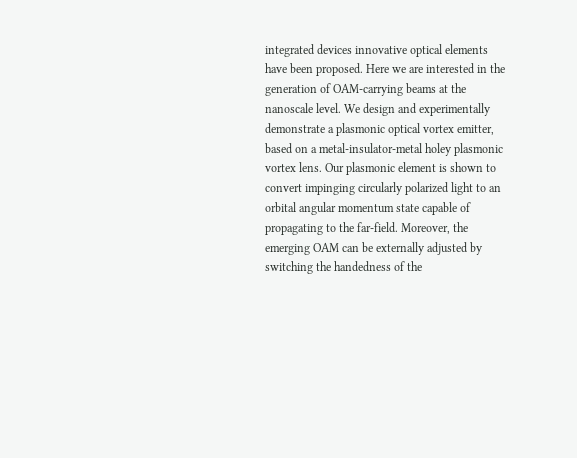integrated devices innovative optical elements have been proposed. Here we are interested in the generation of OAM-carrying beams at the nanoscale level. We design and experimentally demonstrate a plasmonic optical vortex emitter, based on a metal-insulator-metal holey plasmonic vortex lens. Our plasmonic element is shown to convert impinging circularly polarized light to an orbital angular momentum state capable of propagating to the far-field. Moreover, the emerging OAM can be externally adjusted by switching the handedness of the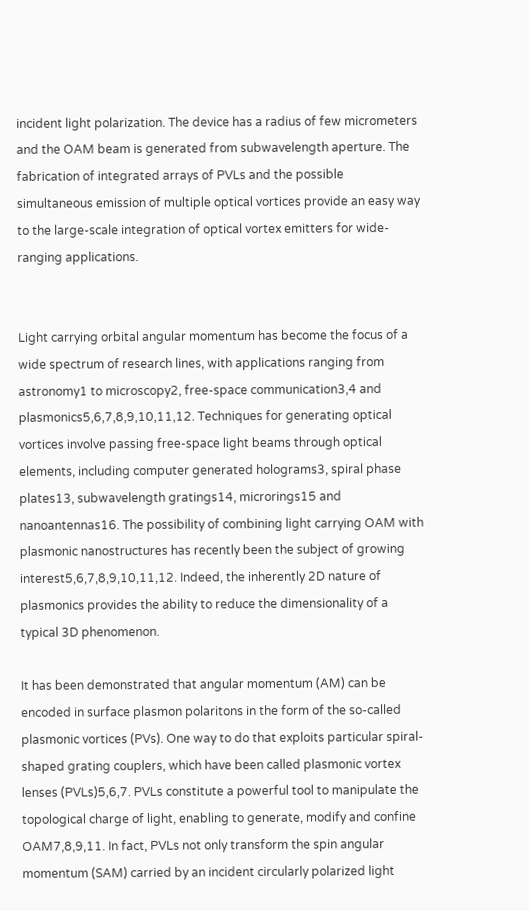incident light polarization. The device has a radius of few micrometers and the OAM beam is generated from subwavelength aperture. The fabrication of integrated arrays of PVLs and the possible simultaneous emission of multiple optical vortices provide an easy way to the large-scale integration of optical vortex emitters for wide-ranging applications.


Light carrying orbital angular momentum has become the focus of a wide spectrum of research lines, with applications ranging from astronomy1 to microscopy2, free-space communication3,4 and plasmonics5,6,7,8,9,10,11,12. Techniques for generating optical vortices involve passing free-space light beams through optical elements, including computer generated holograms3, spiral phase plates13, subwavelength gratings14, microrings15 and nanoantennas16. The possibility of combining light carrying OAM with plasmonic nanostructures has recently been the subject of growing interest5,6,7,8,9,10,11,12. Indeed, the inherently 2D nature of plasmonics provides the ability to reduce the dimensionality of a typical 3D phenomenon.

It has been demonstrated that angular momentum (AM) can be encoded in surface plasmon polaritons in the form of the so-called plasmonic vortices (PVs). One way to do that exploits particular spiral-shaped grating couplers, which have been called plasmonic vortex lenses (PVLs)5,6,7. PVLs constitute a powerful tool to manipulate the topological charge of light, enabling to generate, modify and confine OAM7,8,9,11. In fact, PVLs not only transform the spin angular momentum (SAM) carried by an incident circularly polarized light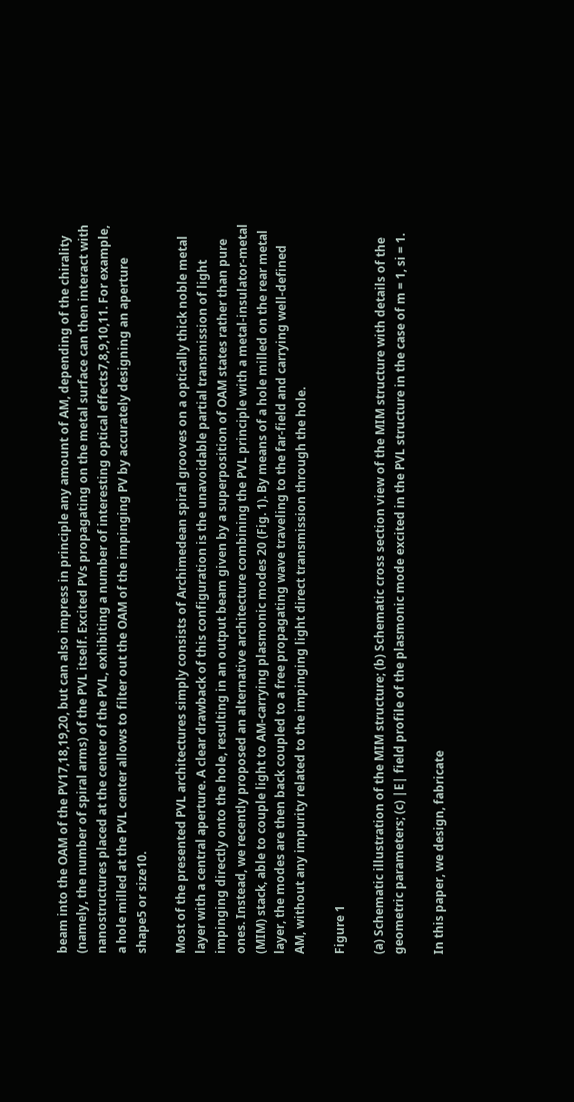beam into the OAM of the PV17,18,19,20, but can also impress in principle any amount of AM, depending of the chirality (namely, the number of spiral arms) of the PVL itself. Excited PVs propagating on the metal surface can then interact with nanostructures placed at the center of the PVL, exhibiting a number of interesting optical effects7,8,9,10,11. For example, a hole milled at the PVL center allows to filter out the OAM of the impinging PV by accurately designing an aperture shape5 or size10.

Most of the presented PVL architectures simply consists of Archimedean spiral grooves on a optically thick noble metal layer with a central aperture. A clear drawback of this configuration is the unavoidable partial transmission of light impinging directly onto the hole, resulting in an output beam given by a superposition of OAM states rather than pure ones. Instead, we recently proposed an alternative architecture combining the PVL principle with a metal-insulator-metal (MIM) stack, able to couple light to AM-carrying plasmonic modes 20 (Fig. 1). By means of a hole milled on the rear metal layer, the modes are then back coupled to a free propagating wave traveling to the far-field and carrying well-defined AM, without any impurity related to the impinging light direct transmission through the hole.

Figure 1

(a) Schematic illustration of the MIM structure; (b) Schematic cross section view of the MIM structure with details of the geometric parameters; (c) |E| field profile of the plasmonic mode excited in the PVL structure in the case of m = 1, si = 1.

In this paper, we design, fabricate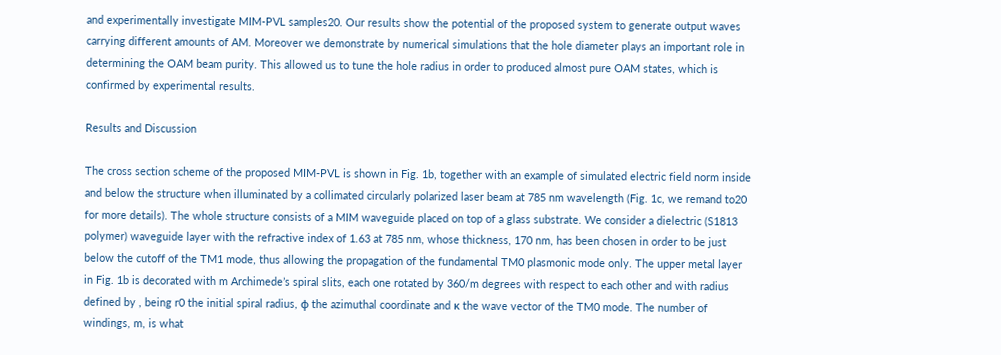and experimentally investigate MIM-PVL samples20. Our results show the potential of the proposed system to generate output waves carrying different amounts of AM. Moreover we demonstrate by numerical simulations that the hole diameter plays an important role in determining the OAM beam purity. This allowed us to tune the hole radius in order to produced almost pure OAM states, which is confirmed by experimental results.

Results and Discussion

The cross section scheme of the proposed MIM-PVL is shown in Fig. 1b, together with an example of simulated electric field norm inside and below the structure when illuminated by a collimated circularly polarized laser beam at 785 nm wavelength (Fig. 1c, we remand to20 for more details). The whole structure consists of a MIM waveguide placed on top of a glass substrate. We consider a dielectric (S1813 polymer) waveguide layer with the refractive index of 1.63 at 785 nm, whose thickness, 170 nm, has been chosen in order to be just below the cutoff of the TM1 mode, thus allowing the propagation of the fundamental TM0 plasmonic mode only. The upper metal layer in Fig. 1b is decorated with m Archimede’s spiral slits, each one rotated by 360/m degrees with respect to each other and with radius defined by , being r0 the initial spiral radius, φ the azimuthal coordinate and κ the wave vector of the TM0 mode. The number of windings, m, is what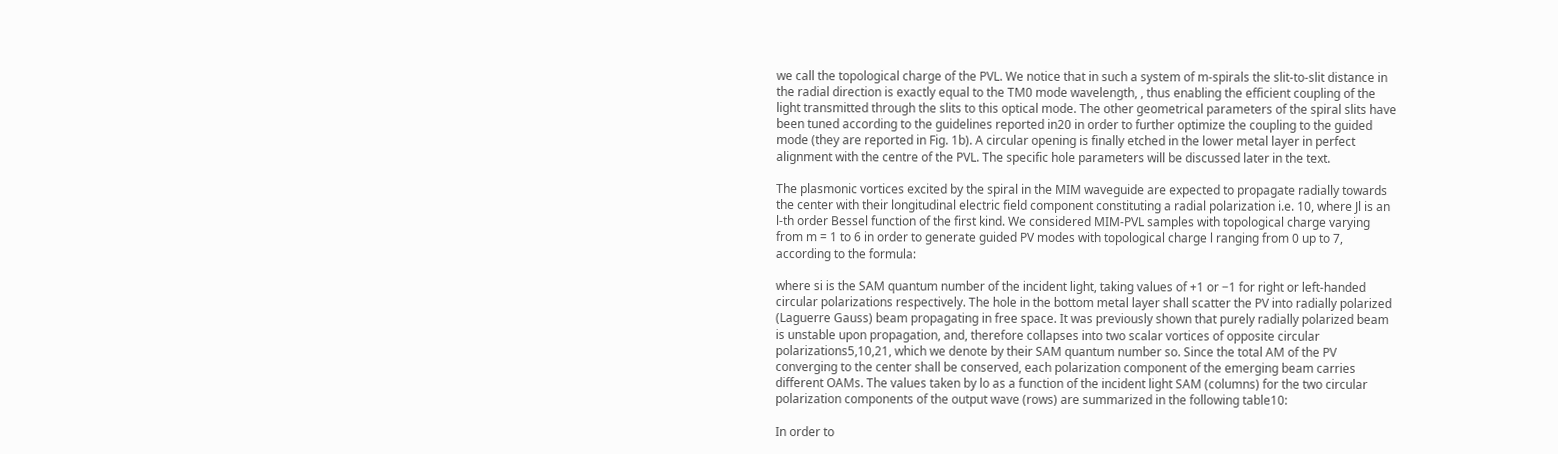we call the topological charge of the PVL. We notice that in such a system of m-spirals the slit-to-slit distance in the radial direction is exactly equal to the TM0 mode wavelength, , thus enabling the efficient coupling of the light transmitted through the slits to this optical mode. The other geometrical parameters of the spiral slits have been tuned according to the guidelines reported in20 in order to further optimize the coupling to the guided mode (they are reported in Fig. 1b). A circular opening is finally etched in the lower metal layer in perfect alignment with the centre of the PVL. The specific hole parameters will be discussed later in the text.

The plasmonic vortices excited by the spiral in the MIM waveguide are expected to propagate radially towards the center with their longitudinal electric field component constituting a radial polarization i.e. 10, where Jl is an l-th order Bessel function of the first kind. We considered MIM-PVL samples with topological charge varying from m = 1 to 6 in order to generate guided PV modes with topological charge l ranging from 0 up to 7, according to the formula:

where si is the SAM quantum number of the incident light, taking values of +1 or −1 for right or left-handed circular polarizations respectively. The hole in the bottom metal layer shall scatter the PV into radially polarized (Laguerre Gauss) beam propagating in free space. It was previously shown that purely radially polarized beam is unstable upon propagation, and, therefore collapses into two scalar vortices of opposite circular polarizations5,10,21, which we denote by their SAM quantum number so. Since the total AM of the PV converging to the center shall be conserved, each polarization component of the emerging beam carries different OAMs. The values taken by lo as a function of the incident light SAM (columns) for the two circular polarization components of the output wave (rows) are summarized in the following table10:

In order to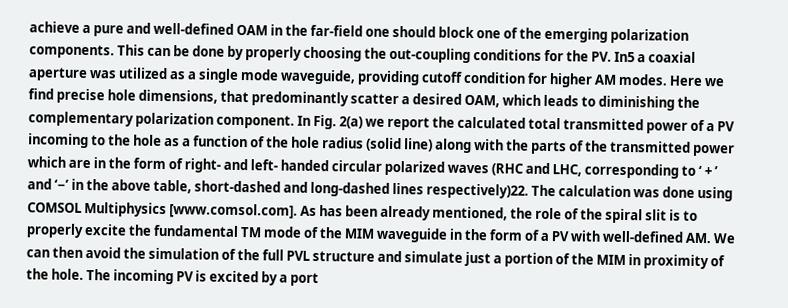achieve a pure and well-defined OAM in the far-field one should block one of the emerging polarization components. This can be done by properly choosing the out-coupling conditions for the PV. In5 a coaxial aperture was utilized as a single mode waveguide, providing cutoff condition for higher AM modes. Here we find precise hole dimensions, that predominantly scatter a desired OAM, which leads to diminishing the complementary polarization component. In Fig. 2(a) we report the calculated total transmitted power of a PV incoming to the hole as a function of the hole radius (solid line) along with the parts of the transmitted power which are in the form of right- and left- handed circular polarized waves (RHC and LHC, corresponding to ‘ + ’ and ‘−’ in the above table, short-dashed and long-dashed lines respectively)22. The calculation was done using COMSOL Multiphysics [www.comsol.com]. As has been already mentioned, the role of the spiral slit is to properly excite the fundamental TM mode of the MIM waveguide in the form of a PV with well-defined AM. We can then avoid the simulation of the full PVL structure and simulate just a portion of the MIM in proximity of the hole. The incoming PV is excited by a port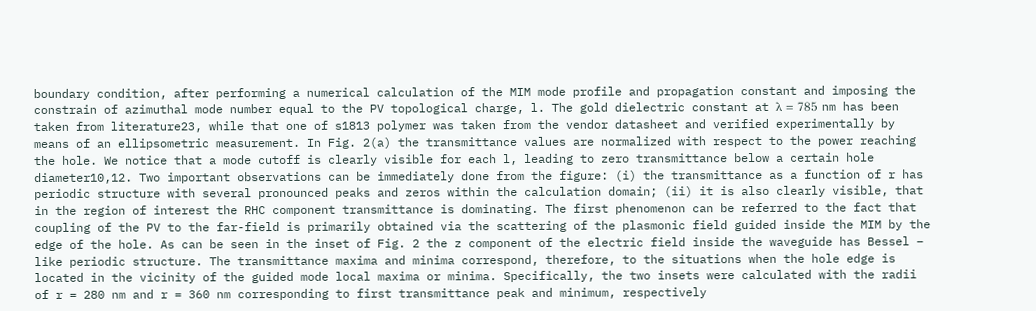boundary condition, after performing a numerical calculation of the MIM mode profile and propagation constant and imposing the constrain of azimuthal mode number equal to the PV topological charge, l. The gold dielectric constant at λ = 785 nm has been taken from literature23, while that one of s1813 polymer was taken from the vendor datasheet and verified experimentally by means of an ellipsometric measurement. In Fig. 2(a) the transmittance values are normalized with respect to the power reaching the hole. We notice that a mode cutoff is clearly visible for each l, leading to zero transmittance below a certain hole diameter10,12. Two important observations can be immediately done from the figure: (i) the transmittance as a function of r has periodic structure with several pronounced peaks and zeros within the calculation domain; (ii) it is also clearly visible, that in the region of interest the RHC component transmittance is dominating. The first phenomenon can be referred to the fact that coupling of the PV to the far-field is primarily obtained via the scattering of the plasmonic field guided inside the MIM by the edge of the hole. As can be seen in the inset of Fig. 2 the z component of the electric field inside the waveguide has Bessel – like periodic structure. The transmittance maxima and minima correspond, therefore, to the situations when the hole edge is located in the vicinity of the guided mode local maxima or minima. Specifically, the two insets were calculated with the radii of r = 280 nm and r = 360 nm corresponding to first transmittance peak and minimum, respectively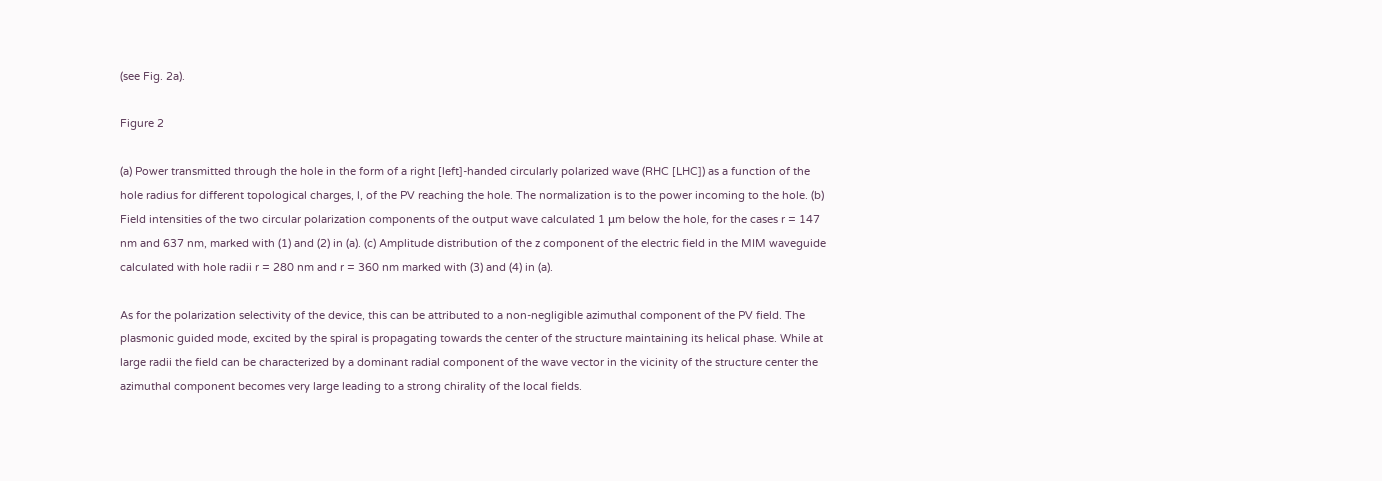(see Fig. 2a).

Figure 2

(a) Power transmitted through the hole in the form of a right [left]-handed circularly polarized wave (RHC [LHC]) as a function of the hole radius for different topological charges, l, of the PV reaching the hole. The normalization is to the power incoming to the hole. (b) Field intensities of the two circular polarization components of the output wave calculated 1 μm below the hole, for the cases r = 147 nm and 637 nm, marked with (1) and (2) in (a). (c) Amplitude distribution of the z component of the electric field in the MIM waveguide calculated with hole radii r = 280 nm and r = 360 nm marked with (3) and (4) in (a).

As for the polarization selectivity of the device, this can be attributed to a non-negligible azimuthal component of the PV field. The plasmonic guided mode, excited by the spiral is propagating towards the center of the structure maintaining its helical phase. While at large radii the field can be characterized by a dominant radial component of the wave vector in the vicinity of the structure center the azimuthal component becomes very large leading to a strong chirality of the local fields.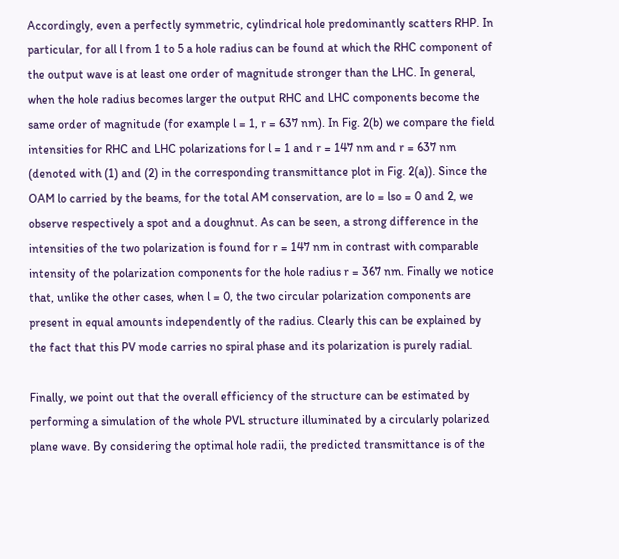Accordingly, even a perfectly symmetric, cylindrical hole predominantly scatters RHP. In particular, for all l from 1 to 5 a hole radius can be found at which the RHC component of the output wave is at least one order of magnitude stronger than the LHC. In general, when the hole radius becomes larger the output RHC and LHC components become the same order of magnitude (for example l = 1, r = 637 nm). In Fig. 2(b) we compare the field intensities for RHC and LHC polarizations for l = 1 and r = 147 nm and r = 637 nm (denoted with (1) and (2) in the corresponding transmittance plot in Fig. 2(a)). Since the OAM lo carried by the beams, for the total AM conservation, are lo = lso = 0 and 2, we observe respectively a spot and a doughnut. As can be seen, a strong difference in the intensities of the two polarization is found for r = 147 nm in contrast with comparable intensity of the polarization components for the hole radius r = 367 nm. Finally we notice that, unlike the other cases, when l = 0, the two circular polarization components are present in equal amounts independently of the radius. Clearly this can be explained by the fact that this PV mode carries no spiral phase and its polarization is purely radial.

Finally, we point out that the overall efficiency of the structure can be estimated by performing a simulation of the whole PVL structure illuminated by a circularly polarized plane wave. By considering the optimal hole radii, the predicted transmittance is of the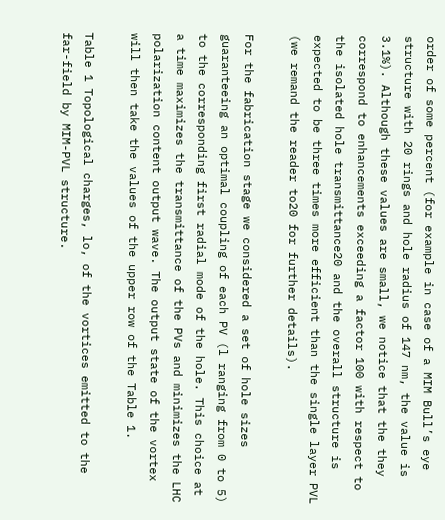order of some percent (for example in case of a MIM Bull’s eye structure with 20 rings and hole radius of 147 nm, the value is 3.1%). Although these values are small, we notice that the they correspond to enhancements exceeding a factor 100 with respect to the isolated hole transmittance20 and the overall structure is expected to be three times more efficient than the single layer PVL (we remand the reader to20 for further details).

For the fabrication stage we considered a set of hole sizes guaranteeing an optimal coupling of each PV (l ranging from 0 to 5) to the corresponding first radial mode of the hole. This choice at a time maximizes the transmittance of the PVs and minimizes the LHC polarization content output wave. The output state of the vortex will then take the values of the upper row of the Table 1.

Table 1 Topological charges, lo, of the vortices emitted to the far-field by MIM-PVL structure.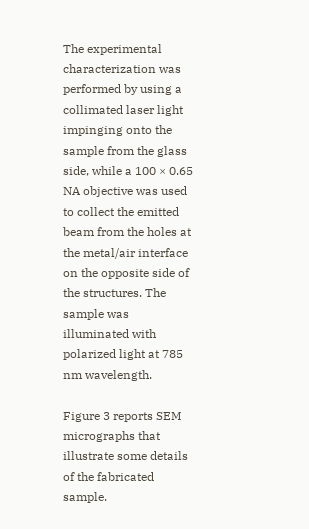The experimental characterization was performed by using a collimated laser light impinging onto the sample from the glass side, while a 100 × 0.65 NA objective was used to collect the emitted beam from the holes at the metal/air interface on the opposite side of the structures. The sample was illuminated with polarized light at 785 nm wavelength.

Figure 3 reports SEM micrographs that illustrate some details of the fabricated sample.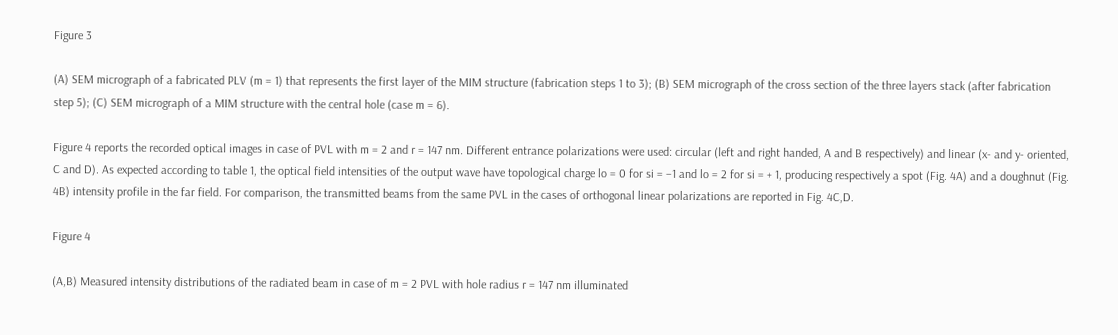Figure 3

(A) SEM micrograph of a fabricated PLV (m = 1) that represents the first layer of the MIM structure (fabrication steps 1 to 3); (B) SEM micrograph of the cross section of the three layers stack (after fabrication step 5); (C) SEM micrograph of a MIM structure with the central hole (case m = 6).

Figure 4 reports the recorded optical images in case of PVL with m = 2 and r = 147 nm. Different entrance polarizations were used: circular (left and right handed, A and B respectively) and linear (x- and y- oriented, C and D). As expected according to table 1, the optical field intensities of the output wave have topological charge lo = 0 for si = −1 and lo = 2 for si = + 1, producing respectively a spot (Fig. 4A) and a doughnut (Fig. 4B) intensity profile in the far field. For comparison, the transmitted beams from the same PVL in the cases of orthogonal linear polarizations are reported in Fig. 4C,D.

Figure 4

(A,B) Measured intensity distributions of the radiated beam in case of m = 2 PVL with hole radius r = 147 nm illuminated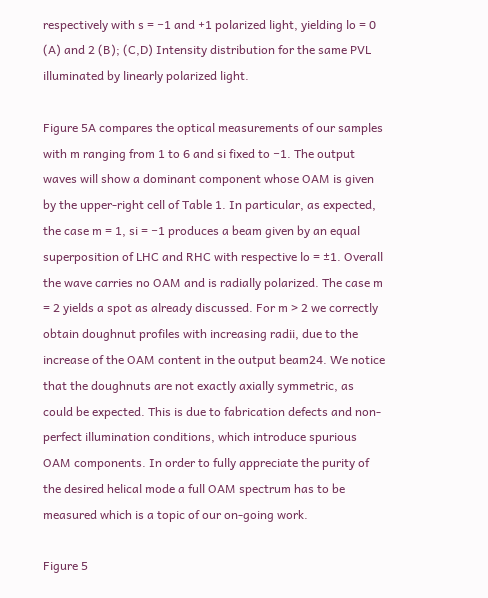respectively with s = −1 and +1 polarized light, yielding lo = 0 (A) and 2 (B); (C,D) Intensity distribution for the same PVL illuminated by linearly polarized light.

Figure 5A compares the optical measurements of our samples with m ranging from 1 to 6 and si fixed to −1. The output waves will show a dominant component whose OAM is given by the upper-right cell of Table 1. In particular, as expected, the case m = 1, si = −1 produces a beam given by an equal superposition of LHC and RHC with respective lo = ±1. Overall the wave carries no OAM and is radially polarized. The case m = 2 yields a spot as already discussed. For m > 2 we correctly obtain doughnut profiles with increasing radii, due to the increase of the OAM content in the output beam24. We notice that the doughnuts are not exactly axially symmetric, as could be expected. This is due to fabrication defects and non-perfect illumination conditions, which introduce spurious OAM components. In order to fully appreciate the purity of the desired helical mode a full OAM spectrum has to be measured which is a topic of our on-going work.

Figure 5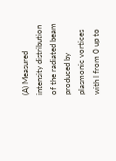(A) Measured intensity distribution of the radiated beam produced by plasmonic vortices with l from 0 up to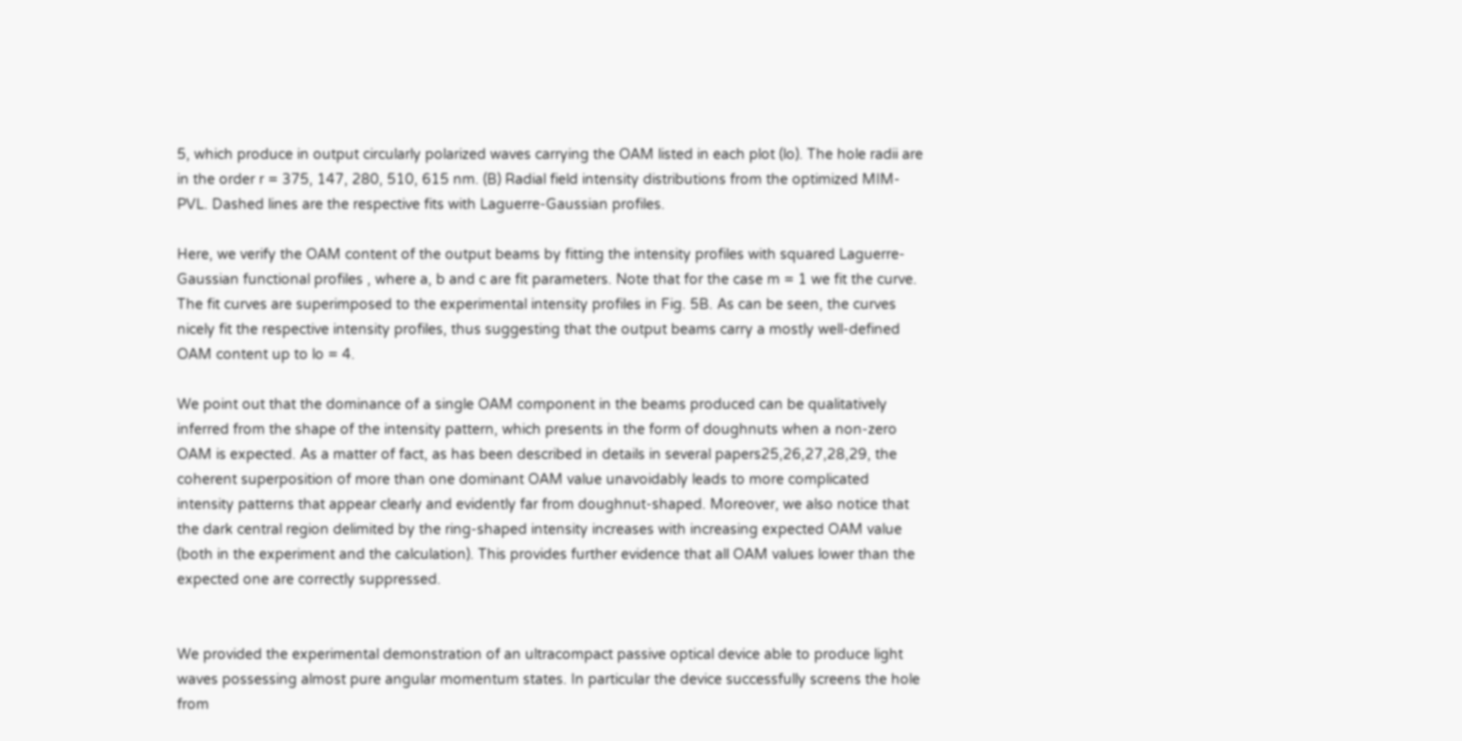5, which produce in output circularly polarized waves carrying the OAM listed in each plot (lo). The hole radii are in the order r = 375, 147, 280, 510, 615 nm. (B) Radial field intensity distributions from the optimized MIM-PVL. Dashed lines are the respective fits with Laguerre-Gaussian profiles.

Here, we verify the OAM content of the output beams by fitting the intensity profiles with squared Laguerre-Gaussian functional profiles , where a, b and c are fit parameters. Note that for the case m = 1 we fit the curve. The fit curves are superimposed to the experimental intensity profiles in Fig. 5B. As can be seen, the curves nicely fit the respective intensity profiles, thus suggesting that the output beams carry a mostly well-defined OAM content up to lo = 4.

We point out that the dominance of a single OAM component in the beams produced can be qualitatively inferred from the shape of the intensity pattern, which presents in the form of doughnuts when a non-zero OAM is expected. As a matter of fact, as has been described in details in several papers25,26,27,28,29, the coherent superposition of more than one dominant OAM value unavoidably leads to more complicated intensity patterns that appear clearly and evidently far from doughnut-shaped. Moreover, we also notice that the dark central region delimited by the ring-shaped intensity increases with increasing expected OAM value (both in the experiment and the calculation). This provides further evidence that all OAM values lower than the expected one are correctly suppressed.


We provided the experimental demonstration of an ultracompact passive optical device able to produce light waves possessing almost pure angular momentum states. In particular the device successfully screens the hole from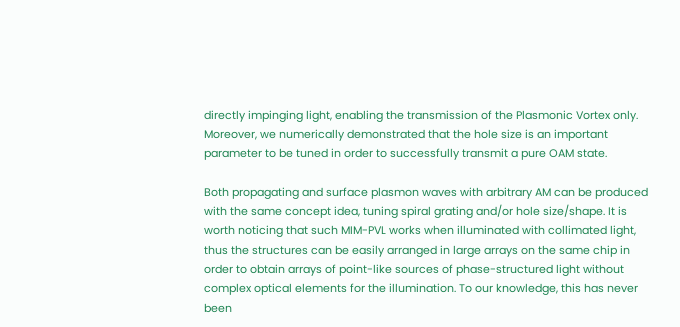directly impinging light, enabling the transmission of the Plasmonic Vortex only. Moreover, we numerically demonstrated that the hole size is an important parameter to be tuned in order to successfully transmit a pure OAM state.

Both propagating and surface plasmon waves with arbitrary AM can be produced with the same concept idea, tuning spiral grating and/or hole size/shape. It is worth noticing that such MIM-PVL works when illuminated with collimated light, thus the structures can be easily arranged in large arrays on the same chip in order to obtain arrays of point-like sources of phase-structured light without complex optical elements for the illumination. To our knowledge, this has never been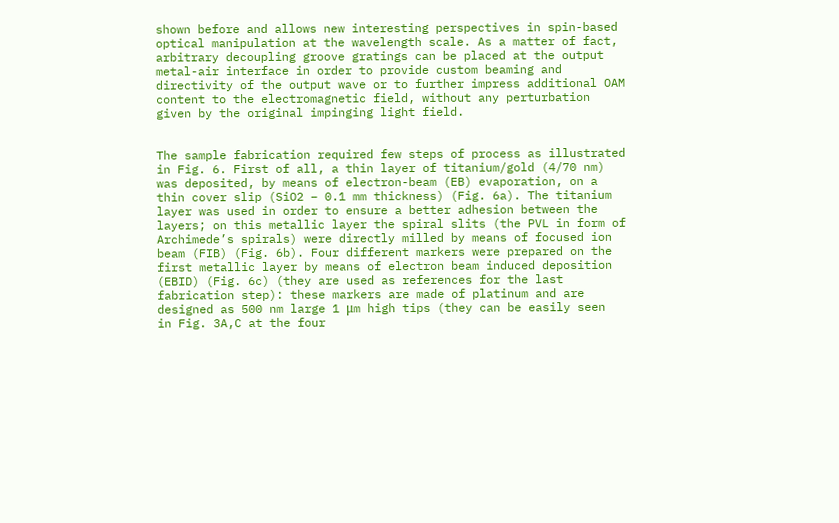shown before and allows new interesting perspectives in spin-based optical manipulation at the wavelength scale. As a matter of fact, arbitrary decoupling groove gratings can be placed at the output metal-air interface in order to provide custom beaming and directivity of the output wave or to further impress additional OAM content to the electromagnetic field, without any perturbation given by the original impinging light field.


The sample fabrication required few steps of process as illustrated in Fig. 6. First of all, a thin layer of titanium/gold (4/70 nm) was deposited, by means of electron-beam (EB) evaporation, on a thin cover slip (SiO2 − 0.1 mm thickness) (Fig. 6a). The titanium layer was used in order to ensure a better adhesion between the layers; on this metallic layer the spiral slits (the PVL in form of Archimede’s spirals) were directly milled by means of focused ion beam (FIB) (Fig. 6b). Four different markers were prepared on the first metallic layer by means of electron beam induced deposition (EBID) (Fig. 6c) (they are used as references for the last fabrication step): these markers are made of platinum and are designed as 500 nm large 1 μm high tips (they can be easily seen in Fig. 3A,C at the four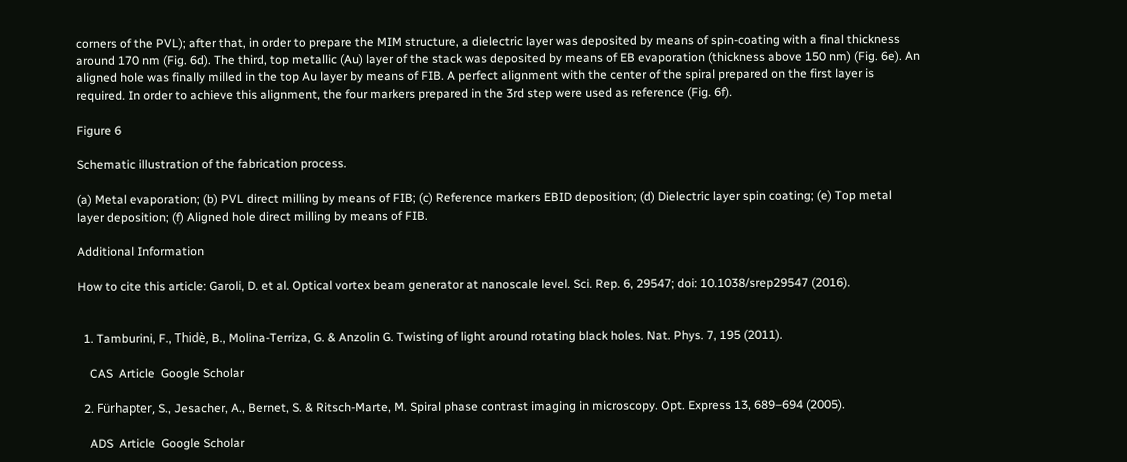corners of the PVL); after that, in order to prepare the MIM structure, a dielectric layer was deposited by means of spin-coating with a final thickness around 170 nm (Fig. 6d). The third, top metallic (Au) layer of the stack was deposited by means of EB evaporation (thickness above 150 nm) (Fig. 6e). An aligned hole was finally milled in the top Au layer by means of FIB. A perfect alignment with the center of the spiral prepared on the first layer is required. In order to achieve this alignment, the four markers prepared in the 3rd step were used as reference (Fig. 6f).

Figure 6

Schematic illustration of the fabrication process.

(a) Metal evaporation; (b) PVL direct milling by means of FIB; (c) Reference markers EBID deposition; (d) Dielectric layer spin coating; (e) Top metal layer deposition; (f) Aligned hole direct milling by means of FIB.

Additional Information

How to cite this article: Garoli, D. et al. Optical vortex beam generator at nanoscale level. Sci. Rep. 6, 29547; doi: 10.1038/srep29547 (2016).


  1. Tamburini, F., Thidè, B., Molina-Terriza, G. & Anzolin G. Twisting of light around rotating black holes. Nat. Phys. 7, 195 (2011).

    CAS  Article  Google Scholar

  2. Fürhapter, S., Jesacher, A., Bernet, S. & Ritsch-Marte, M. Spiral phase contrast imaging in microscopy. Opt. Express 13, 689–694 (2005).

    ADS  Article  Google Scholar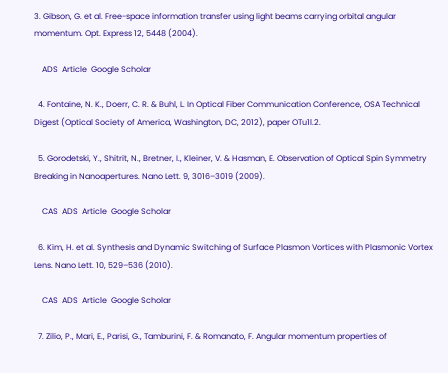3. Gibson, G. et al. Free-space information transfer using light beams carrying orbital angular momentum. Opt. Express 12, 5448 (2004).

    ADS  Article  Google Scholar

  4. Fontaine, N. K., Doerr, C. R. & Buhl, L. In Optical Fiber Communication Conference, OSA Technical Digest (Optical Society of America, Washington, DC, 2012), paper OTu1l.2.

  5. Gorodetski, Y., Shitrit, N., Bretner, I., Kleiner, V. & Hasman, E. Observation of Optical Spin Symmetry Breaking in Nanoapertures. Nano Lett. 9, 3016–3019 (2009).

    CAS  ADS  Article  Google Scholar

  6. Kim, H. et al. Synthesis and Dynamic Switching of Surface Plasmon Vortices with Plasmonic Vortex Lens. Nano Lett. 10, 529–536 (2010).

    CAS  ADS  Article  Google Scholar

  7. Zilio, P., Mari, E., Parisi, G., Tamburini, F. & Romanato, F. Angular momentum properties of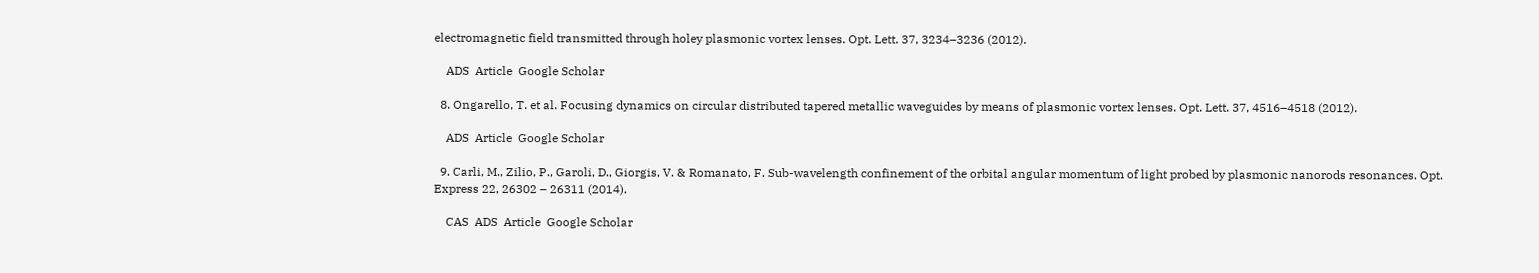electromagnetic field transmitted through holey plasmonic vortex lenses. Opt. Lett. 37, 3234–3236 (2012).

    ADS  Article  Google Scholar

  8. Ongarello, T. et al. Focusing dynamics on circular distributed tapered metallic waveguides by means of plasmonic vortex lenses. Opt. Lett. 37, 4516–4518 (2012).

    ADS  Article  Google Scholar

  9. Carli, M., Zilio, P., Garoli, D., Giorgis, V. & Romanato, F. Sub-wavelength confinement of the orbital angular momentum of light probed by plasmonic nanorods resonances. Opt. Express 22, 26302 – 26311 (2014).

    CAS  ADS  Article  Google Scholar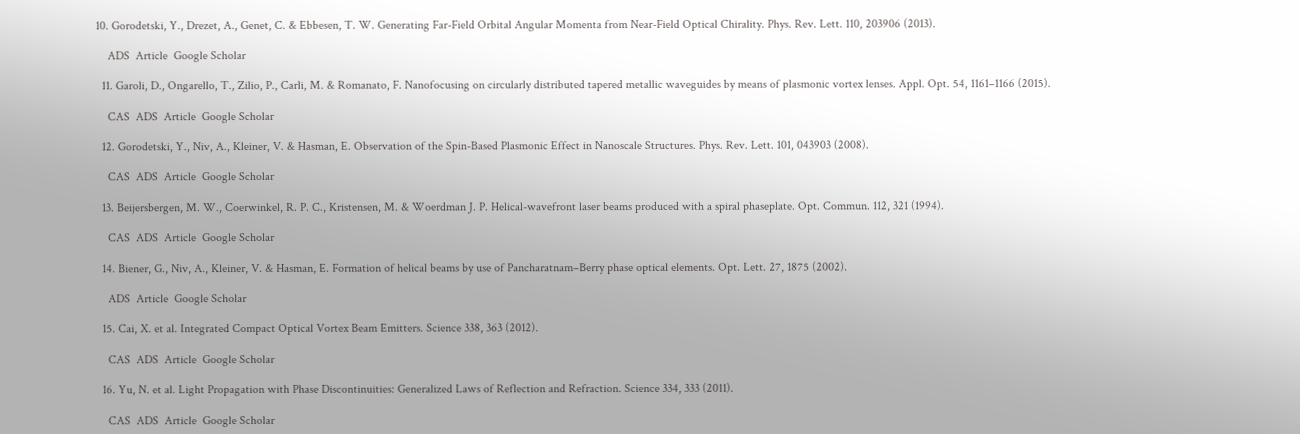10. Gorodetski, Y., Drezet, A., Genet, C. & Ebbesen, T. W. Generating Far-Field Orbital Angular Momenta from Near-Field Optical Chirality. Phys. Rev. Lett. 110, 203906 (2013).

    ADS  Article  Google Scholar

  11. Garoli, D., Ongarello, T., Zilio, P., Carli, M. & Romanato, F. Nanofocusing on circularly distributed tapered metallic waveguides by means of plasmonic vortex lenses. Appl. Opt. 54, 1161–1166 (2015).

    CAS  ADS  Article  Google Scholar

  12. Gorodetski, Y., Niv, A., Kleiner, V. & Hasman, E. Observation of the Spin-Based Plasmonic Effect in Nanoscale Structures. Phys. Rev. Lett. 101, 043903 (2008).

    CAS  ADS  Article  Google Scholar

  13. Beijersbergen, M. W., Coerwinkel, R. P. C., Kristensen, M. & Woerdman J. P. Helical-wavefront laser beams produced with a spiral phaseplate. Opt. Commun. 112, 321 (1994).

    CAS  ADS  Article  Google Scholar

  14. Biener, G., Niv, A., Kleiner, V. & Hasman, E. Formation of helical beams by use of Pancharatnam–Berry phase optical elements. Opt. Lett. 27, 1875 (2002).

    ADS  Article  Google Scholar

  15. Cai, X. et al. Integrated Compact Optical Vortex Beam Emitters. Science 338, 363 (2012).

    CAS  ADS  Article  Google Scholar

  16. Yu, N. et al. Light Propagation with Phase Discontinuities: Generalized Laws of Reflection and Refraction. Science 334, 333 (2011).

    CAS  ADS  Article  Google Scholar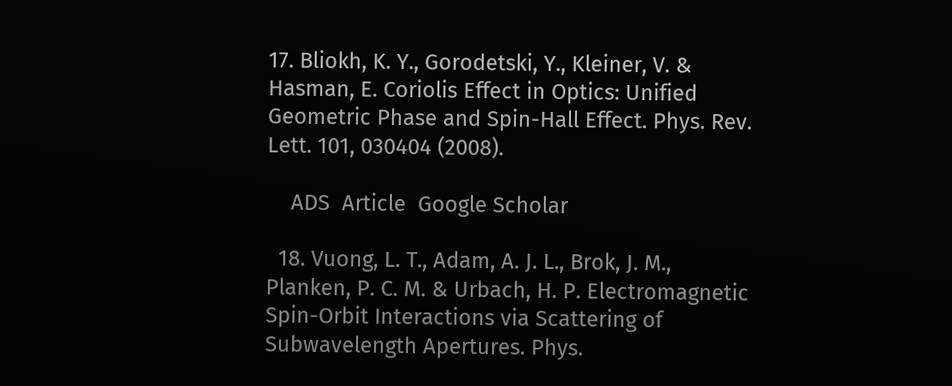17. Bliokh, K. Y., Gorodetski, Y., Kleiner, V. & Hasman, E. Coriolis Effect in Optics: Unified Geometric Phase and Spin-Hall Effect. Phys. Rev. Lett. 101, 030404 (2008).

    ADS  Article  Google Scholar

  18. Vuong, L. T., Adam, A. J. L., Brok, J. M., Planken, P. C. M. & Urbach, H. P. Electromagnetic Spin-Orbit Interactions via Scattering of Subwavelength Apertures. Phys.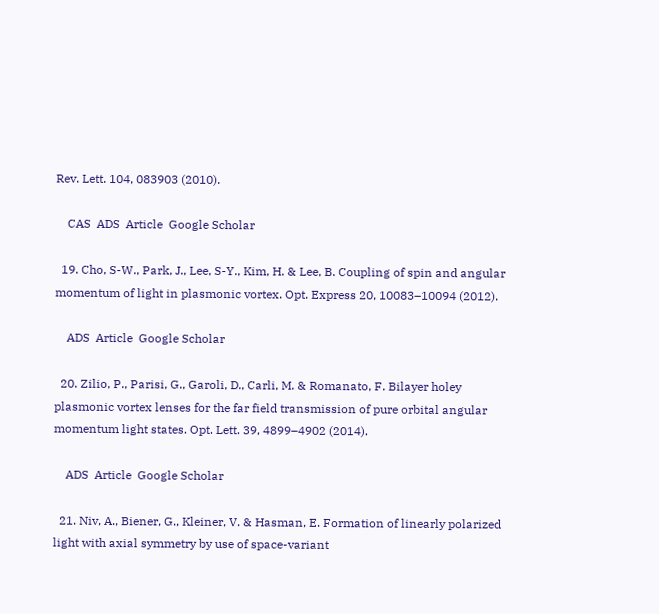Rev. Lett. 104, 083903 (2010).

    CAS  ADS  Article  Google Scholar

  19. Cho, S-W., Park, J., Lee, S-Y., Kim, H. & Lee, B. Coupling of spin and angular momentum of light in plasmonic vortex. Opt. Express 20, 10083–10094 (2012).

    ADS  Article  Google Scholar

  20. Zilio, P., Parisi, G., Garoli, D., Carli, M. & Romanato, F. Bilayer holey plasmonic vortex lenses for the far field transmission of pure orbital angular momentum light states. Opt. Lett. 39, 4899–4902 (2014).

    ADS  Article  Google Scholar

  21. Niv, A., Biener, G., Kleiner, V. & Hasman, E. Formation of linearly polarized light with axial symmetry by use of space-variant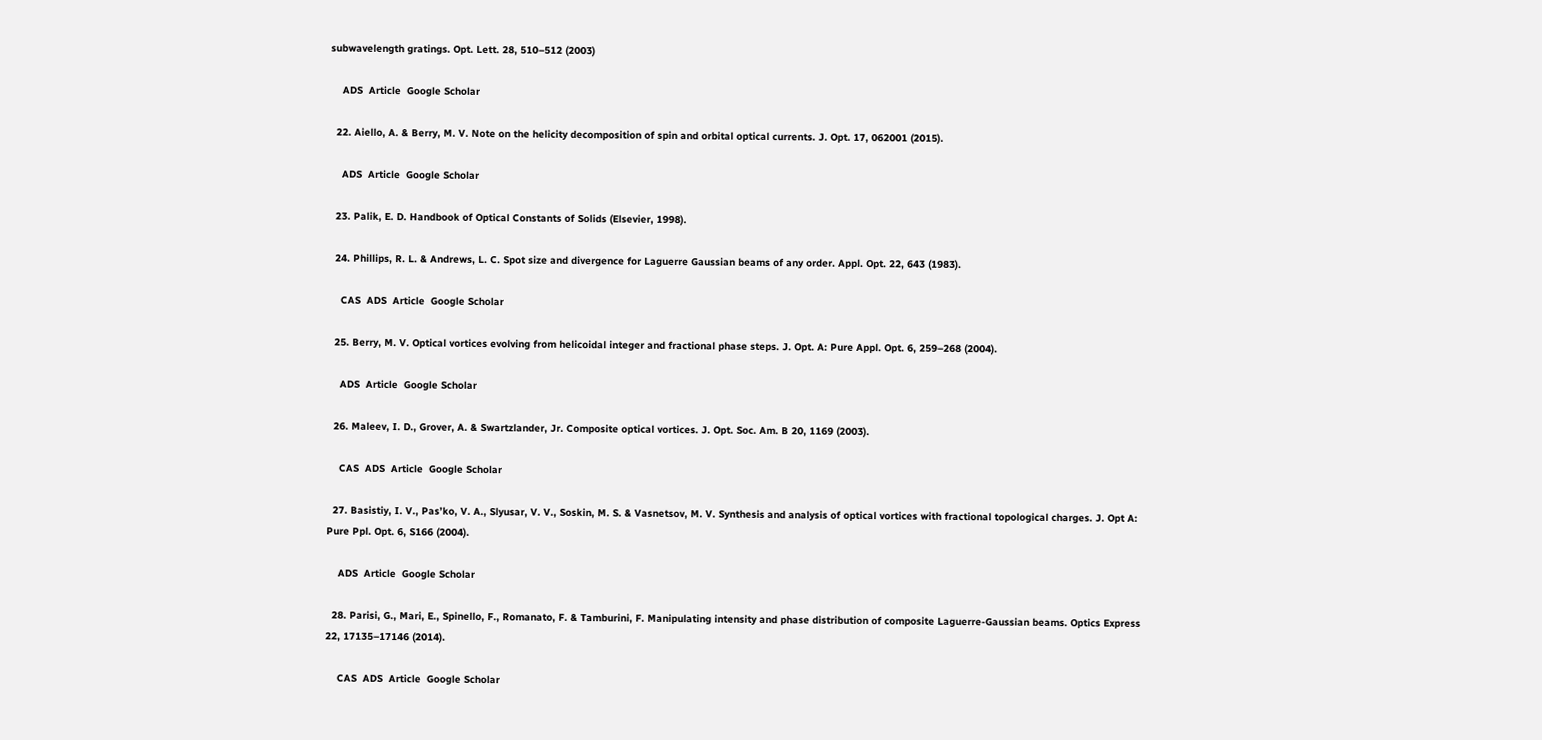subwavelength gratings. Opt. Lett. 28, 510–512 (2003)

    ADS  Article  Google Scholar

  22. Aiello, A. & Berry, M. V. Note on the helicity decomposition of spin and orbital optical currents. J. Opt. 17, 062001 (2015).

    ADS  Article  Google Scholar

  23. Palik, E. D. Handbook of Optical Constants of Solids (Elsevier, 1998).

  24. Phillips, R. L. & Andrews, L. C. Spot size and divergence for Laguerre Gaussian beams of any order. Appl. Opt. 22, 643 (1983).

    CAS  ADS  Article  Google Scholar

  25. Berry, M. V. Optical vortices evolving from helicoidal integer and fractional phase steps. J. Opt. A: Pure Appl. Opt. 6, 259–268 (2004).

    ADS  Article  Google Scholar

  26. Maleev, I. D., Grover, A. & Swartzlander, Jr. Composite optical vortices. J. Opt. Soc. Am. B 20, 1169 (2003).

    CAS  ADS  Article  Google Scholar

  27. Basistiy, I. V., Pas’ko, V. A., Slyusar, V. V., Soskin, M. S. & Vasnetsov, M. V. Synthesis and analysis of optical vortices with fractional topological charges. J. Opt A: Pure Ppl. Opt. 6, S166 (2004).

    ADS  Article  Google Scholar

  28. Parisi, G., Mari, E., Spinello, F., Romanato, F. & Tamburini, F. Manipulating intensity and phase distribution of composite Laguerre-Gaussian beams. Optics Express 22, 17135–17146 (2014).

    CAS  ADS  Article  Google Scholar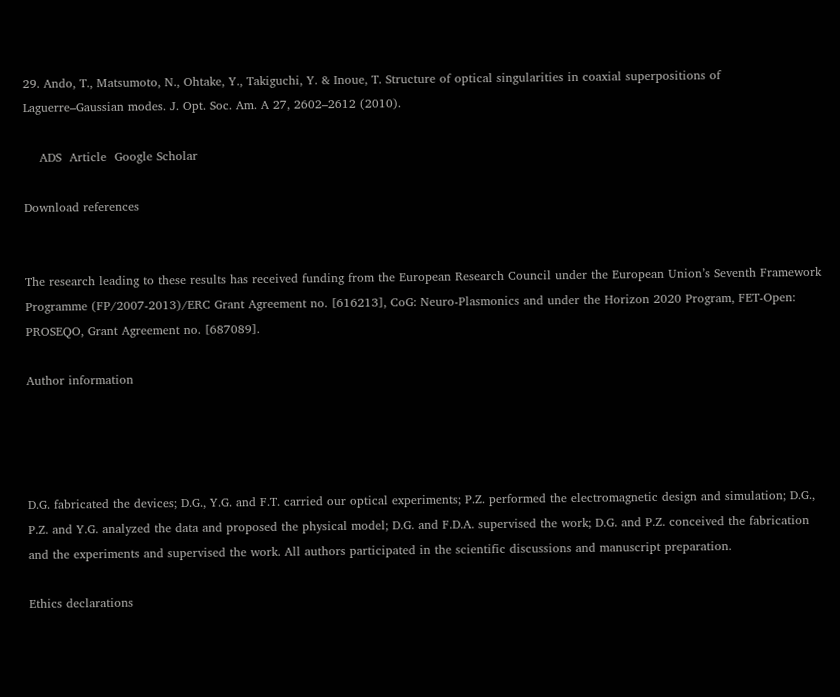29. Ando, T., Matsumoto, N., Ohtake, Y., Takiguchi, Y. & Inoue, T. Structure of optical singularities in coaxial superpositions of Laguerre–Gaussian modes. J. Opt. Soc. Am. A 27, 2602–2612 (2010).

    ADS  Article  Google Scholar

Download references


The research leading to these results has received funding from the European Research Council under the European Union’s Seventh Framework Programme (FP/2007-2013)/ERC Grant Agreement no. [616213], CoG: Neuro-Plasmonics and under the Horizon 2020 Program, FET-Open: PROSEQO, Grant Agreement no. [687089].

Author information




D.G. fabricated the devices; D.G., Y.G. and F.T. carried our optical experiments; P.Z. performed the electromagnetic design and simulation; D.G., P.Z. and Y.G. analyzed the data and proposed the physical model; D.G. and F.D.A. supervised the work; D.G. and P.Z. conceived the fabrication and the experiments and supervised the work. All authors participated in the scientific discussions and manuscript preparation.

Ethics declarations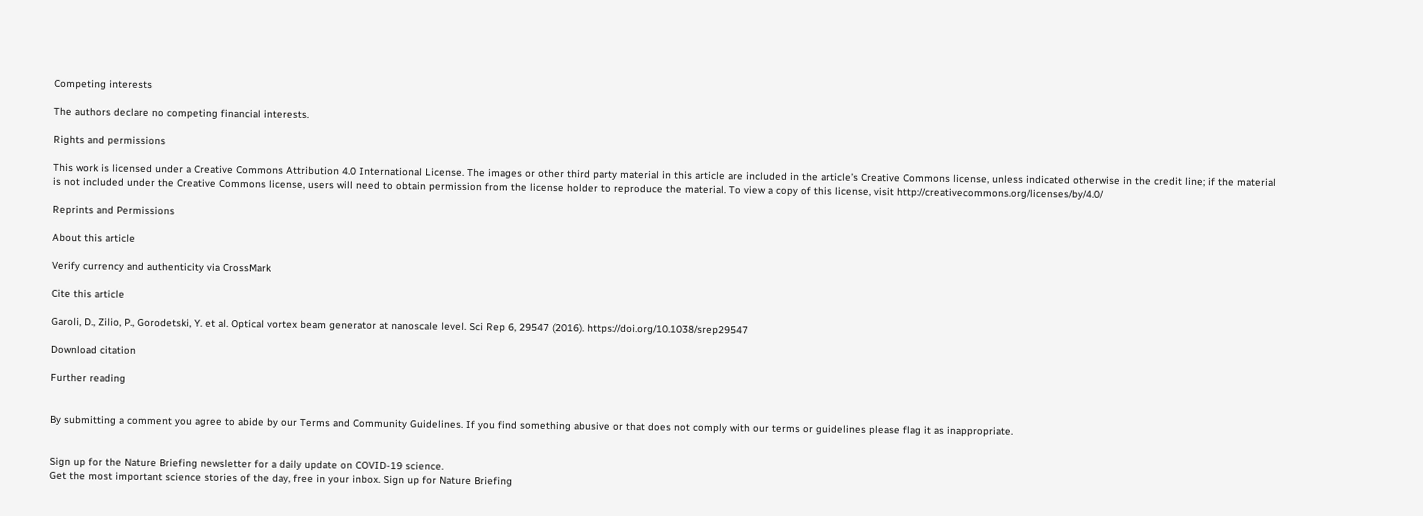Competing interests

The authors declare no competing financial interests.

Rights and permissions

This work is licensed under a Creative Commons Attribution 4.0 International License. The images or other third party material in this article are included in the article’s Creative Commons license, unless indicated otherwise in the credit line; if the material is not included under the Creative Commons license, users will need to obtain permission from the license holder to reproduce the material. To view a copy of this license, visit http://creativecommons.org/licenses/by/4.0/

Reprints and Permissions

About this article

Verify currency and authenticity via CrossMark

Cite this article

Garoli, D., Zilio, P., Gorodetski, Y. et al. Optical vortex beam generator at nanoscale level. Sci Rep 6, 29547 (2016). https://doi.org/10.1038/srep29547

Download citation

Further reading


By submitting a comment you agree to abide by our Terms and Community Guidelines. If you find something abusive or that does not comply with our terms or guidelines please flag it as inappropriate.


Sign up for the Nature Briefing newsletter for a daily update on COVID-19 science.
Get the most important science stories of the day, free in your inbox. Sign up for Nature Briefing